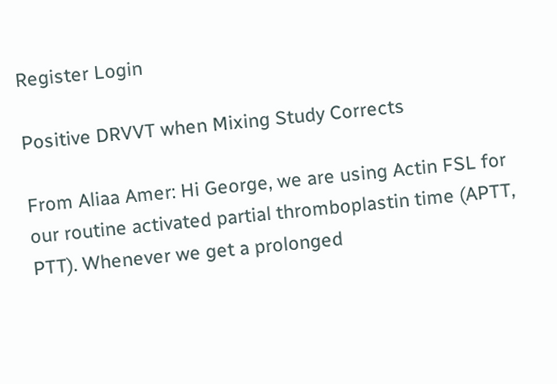Register Login

Positive DRVVT when Mixing Study Corrects

From Aliaa Amer: Hi George, we are using Actin FSL for our routine activated partial thromboplastin time (APTT, PTT). Whenever we get a prolonged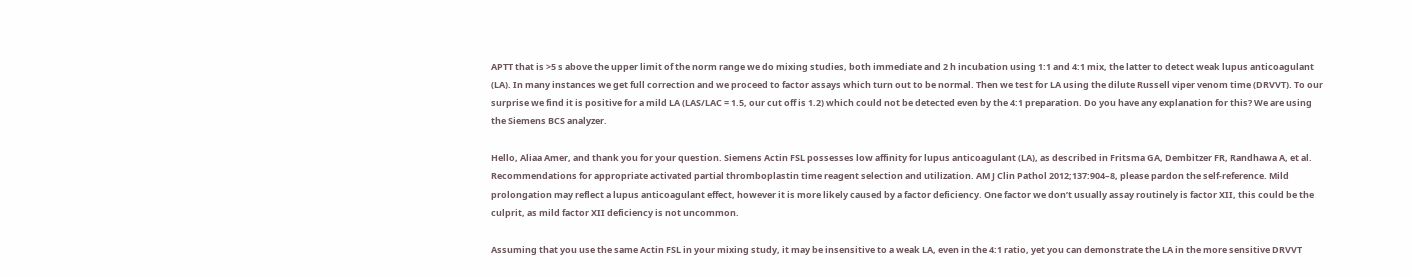APTT that is >5 s above the upper limit of the norm range we do mixing studies, both immediate and 2 h incubation using 1:1 and 4:1 mix, the latter to detect weak lupus anticoagulant (LA). In many instances we get full correction and we proceed to factor assays which turn out to be normal. Then we test for LA using the dilute Russell viper venom time (DRVVT). To our surprise we find it is positive for a mild LA (LAS/LAC = 1.5, our cut off is 1.2) which could not be detected even by the 4:1 preparation. Do you have any explanation for this? We are using the Siemens BCS analyzer.

Hello, Aliaa Amer, and thank you for your question. Siemens Actin FSL possesses low affinity for lupus anticoagulant (LA), as described in Fritsma GA, Dembitzer FR, Randhawa A, et al. Recommendations for appropriate activated partial thromboplastin time reagent selection and utilization. AM J Clin Pathol 2012;137:904–8, please pardon the self-reference. Mild prolongation may reflect a lupus anticoagulant effect, however it is more likely caused by a factor deficiency. One factor we don’t usually assay routinely is factor XII, this could be the culprit, as mild factor XII deficiency is not uncommon.

Assuming that you use the same Actin FSL in your mixing study, it may be insensitive to a weak LA, even in the 4:1 ratio, yet you can demonstrate the LA in the more sensitive DRVVT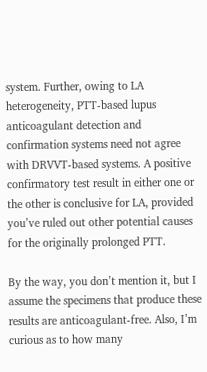system. Further, owing to LA heterogeneity, PTT-based lupus anticoagulant detection and confirmation systems need not agree with DRVVT-based systems. A positive confirmatory test result in either one or the other is conclusive for LA, provided you’ve ruled out other potential causes for the originally prolonged PTT.

By the way, you don’t mention it, but I assume the specimens that produce these results are anticoagulant-free. Also, I’m curious as to how many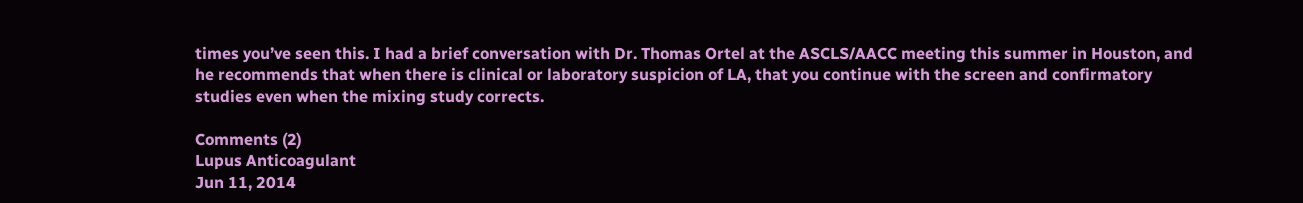times you’ve seen this. I had a brief conversation with Dr. Thomas Ortel at the ASCLS/AACC meeting this summer in Houston, and he recommends that when there is clinical or laboratory suspicion of LA, that you continue with the screen and confirmatory studies even when the mixing study corrects.

Comments (2)
Lupus Anticoagulant
Jun 11, 2014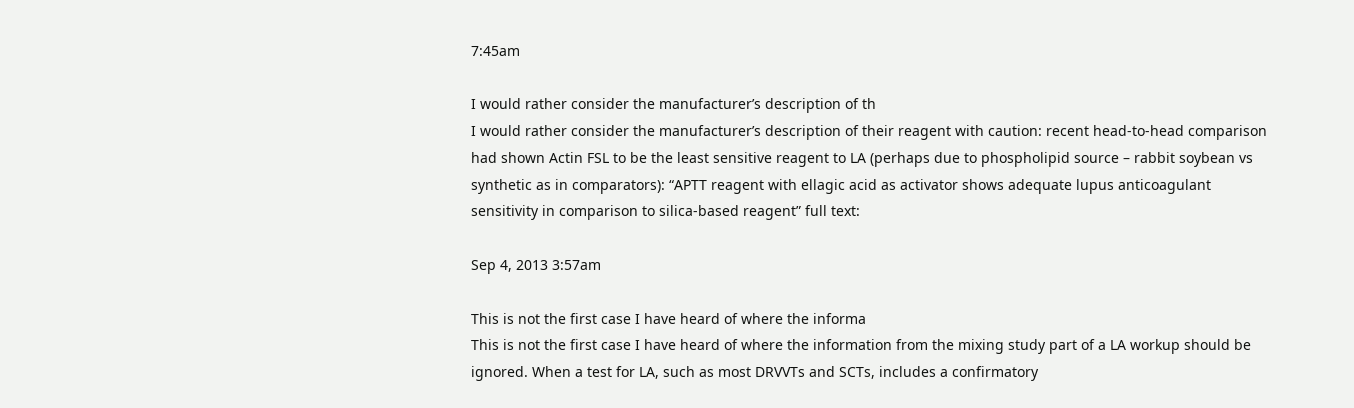7:45am

I would rather consider the manufacturer’s description of th
I would rather consider the manufacturer’s description of their reagent with caution: recent head-to-head comparison had shown Actin FSL to be the least sensitive reagent to LA (perhaps due to phospholipid source – rabbit soybean vs synthetic as in comparators): “APTT reagent with ellagic acid as activator shows adequate lupus anticoagulant sensitivity in comparison to silica-based reagent” full text:

Sep 4, 2013 3:57am

This is not the first case I have heard of where the informa
This is not the first case I have heard of where the information from the mixing study part of a LA workup should be ignored. When a test for LA, such as most DRVVTs and SCTs, includes a confirmatory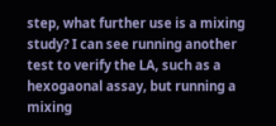step, what further use is a mixing study? I can see running another test to verify the LA, such as a hexogaonal assay, but running a mixing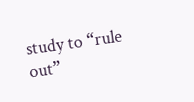study to “rule out”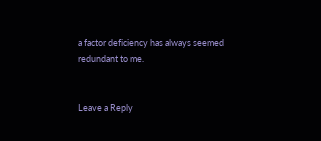a factor deficiency has always seemed redundant to me.


Leave a Reply